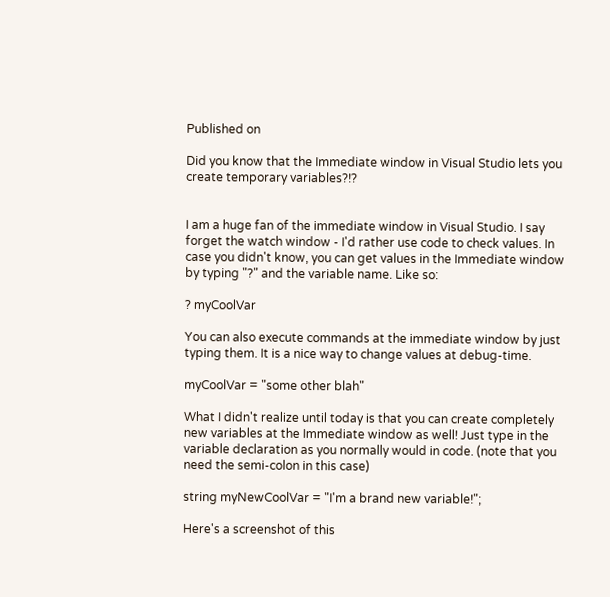Published on

Did you know that the Immediate window in Visual Studio lets you create temporary variables?!?


I am a huge fan of the immediate window in Visual Studio. I say forget the watch window - I'd rather use code to check values. In case you didn't know, you can get values in the Immediate window by typing "?" and the variable name. Like so:

? myCoolVar

You can also execute commands at the immediate window by just typing them. It is a nice way to change values at debug-time.

myCoolVar = "some other blah"

What I didn't realize until today is that you can create completely new variables at the Immediate window as well! Just type in the variable declaration as you normally would in code. (note that you need the semi-colon in this case)

string myNewCoolVar = "I'm a brand new variable!";

Here's a screenshot of this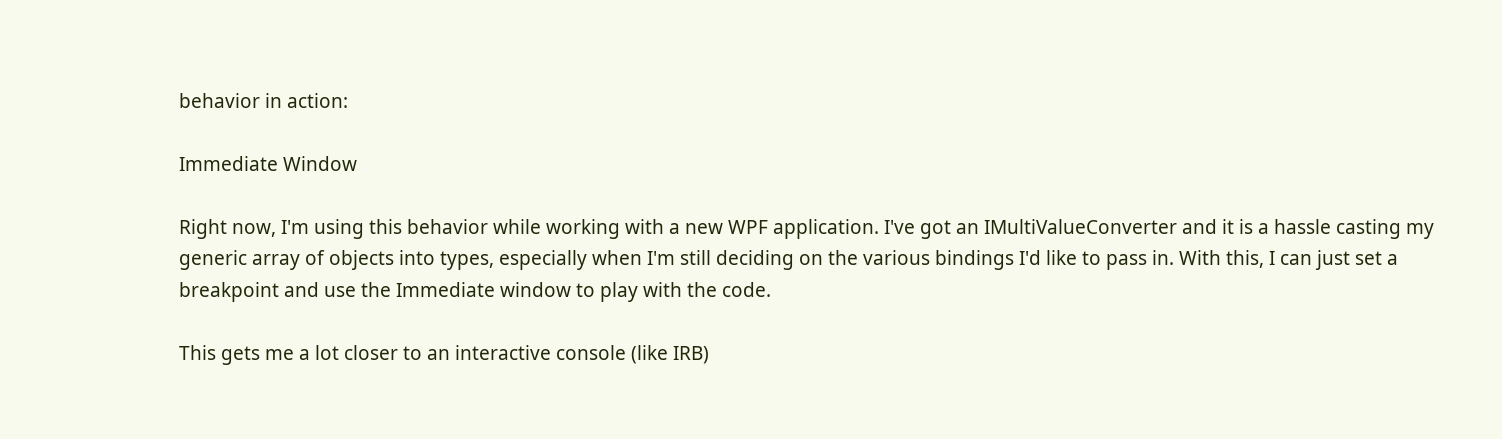behavior in action:

Immediate Window

Right now, I'm using this behavior while working with a new WPF application. I've got an IMultiValueConverter and it is a hassle casting my generic array of objects into types, especially when I'm still deciding on the various bindings I'd like to pass in. With this, I can just set a breakpoint and use the Immediate window to play with the code.

This gets me a lot closer to an interactive console (like IRB)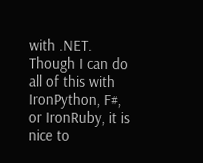with .NET. Though I can do all of this with IronPython, F#, or IronRuby, it is nice to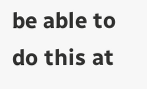be able to do this at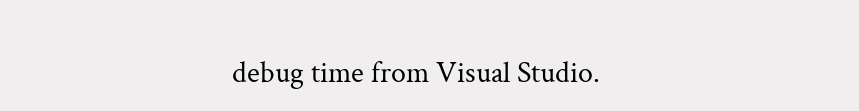debug time from Visual Studio.